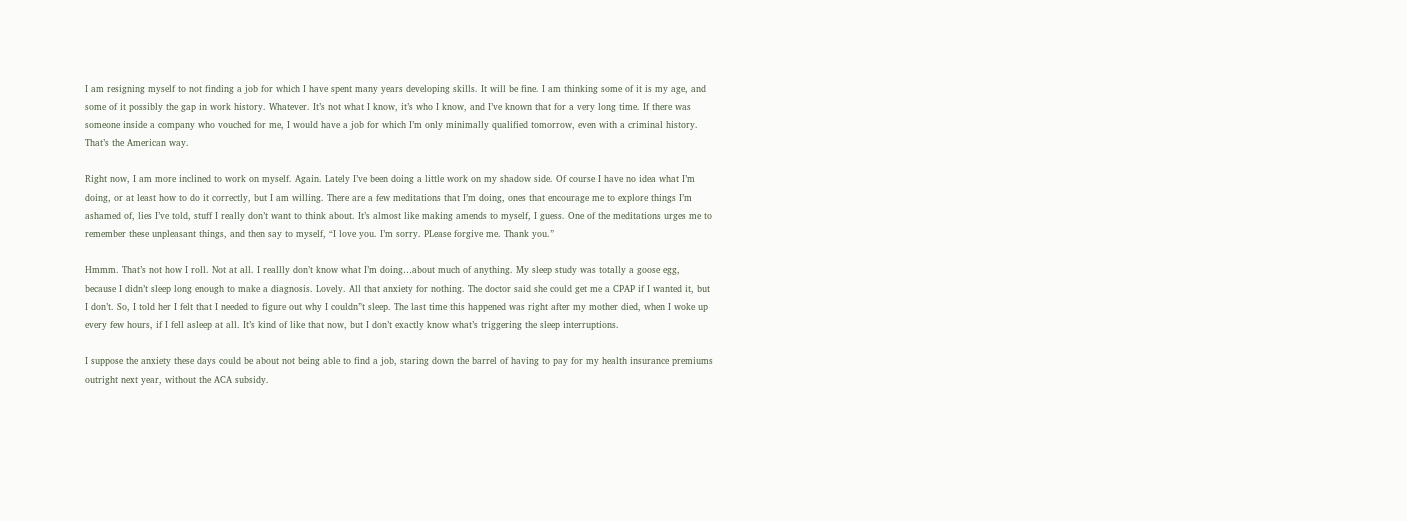I am resigning myself to not finding a job for which I have spent many years developing skills. It will be fine. I am thinking some of it is my age, and some of it possibly the gap in work history. Whatever. It’s not what I know, it’s who I know, and I’ve known that for a very long time. If there was someone inside a company who vouched for me, I would have a job for which I’m only minimally qualified tomorrow, even with a criminal history. That’s the American way.

Right now, I am more inclined to work on myself. Again. Lately I’ve been doing a little work on my shadow side. Of course I have no idea what I’m doing, or at least how to do it correctly, but I am willing. There are a few meditations that I’m doing, ones that encourage me to explore things I’m ashamed of, lies I’ve told, stuff I really don’t want to think about. It’s almost like making amends to myself, I guess. One of the meditations urges me to remember these unpleasant things, and then say to myself, “I love you. I’m sorry. PLease forgive me. Thank you.”

Hmmm. That’s not how I roll. Not at all. I reallly don’t know what I’m doing…about much of anything. My sleep study was totally a goose egg, because I didn’t sleep long enough to make a diagnosis. Lovely. All that anxiety for nothing. The doctor said she could get me a CPAP if I wanted it, but I don’t. So, I told her I felt that I needed to figure out why I couldn”t sleep. The last time this happened was right after my mother died, when I woke up every few hours, if I fell asleep at all. It’s kind of like that now, but I don’t exactly know what’s triggering the sleep interruptions.

I suppose the anxiety these days could be about not being able to find a job, staring down the barrel of having to pay for my health insurance premiums outright next year, without the ACA subsidy.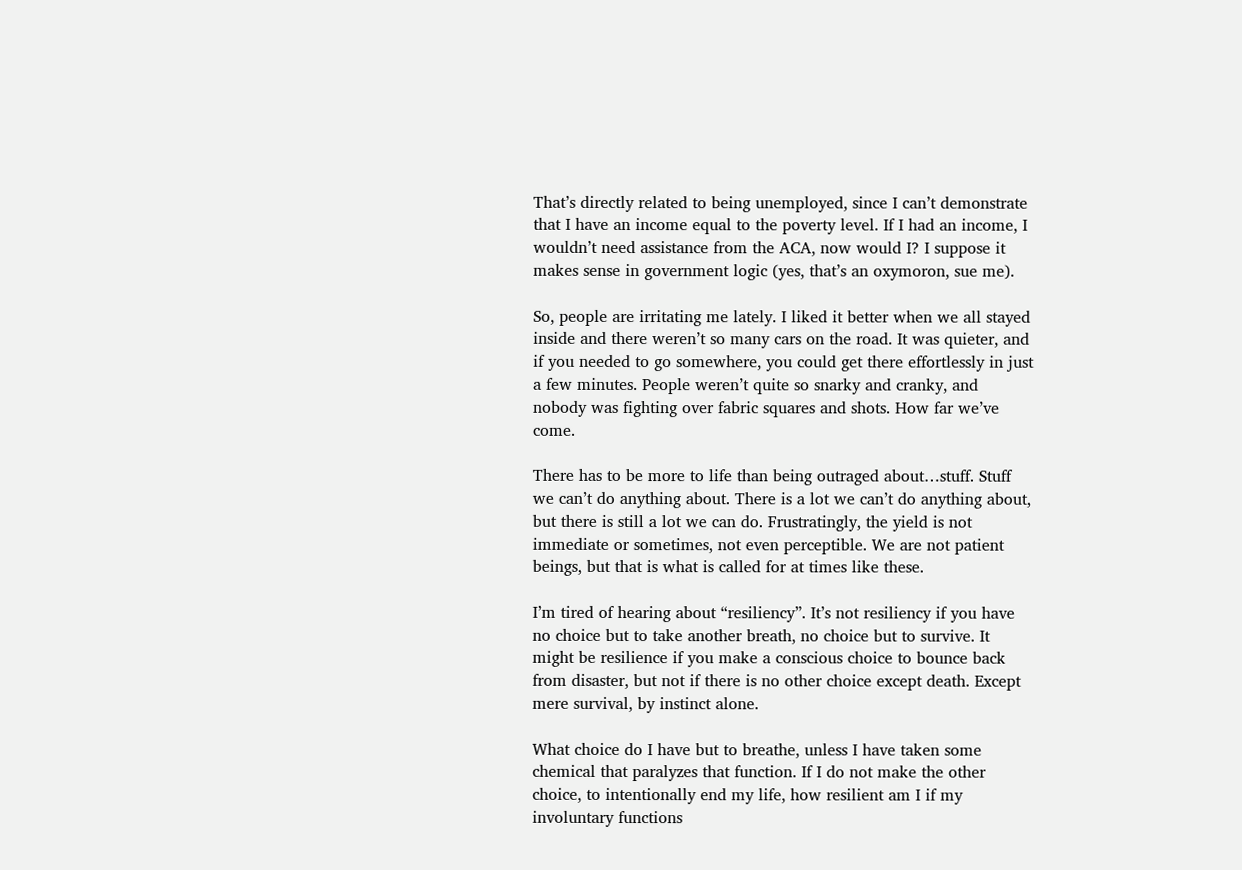That’s directly related to being unemployed, since I can’t demonstrate that I have an income equal to the poverty level. If I had an income, I wouldn’t need assistance from the ACA, now would I? I suppose it makes sense in government logic (yes, that’s an oxymoron, sue me).

So, people are irritating me lately. I liked it better when we all stayed inside and there weren’t so many cars on the road. It was quieter, and if you needed to go somewhere, you could get there effortlessly in just a few minutes. People weren’t quite so snarky and cranky, and nobody was fighting over fabric squares and shots. How far we’ve come.

There has to be more to life than being outraged about…stuff. Stuff we can’t do anything about. There is a lot we can’t do anything about, but there is still a lot we can do. Frustratingly, the yield is not immediate or sometimes, not even perceptible. We are not patient beings, but that is what is called for at times like these.

I’m tired of hearing about “resiliency”. It’s not resiliency if you have no choice but to take another breath, no choice but to survive. It might be resilience if you make a conscious choice to bounce back from disaster, but not if there is no other choice except death. Except mere survival, by instinct alone.

What choice do I have but to breathe, unless I have taken some chemical that paralyzes that function. If I do not make the other choice, to intentionally end my life, how resilient am I if my involuntary functions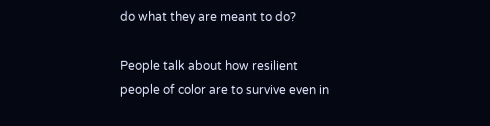do what they are meant to do?

People talk about how resilient people of color are to survive even in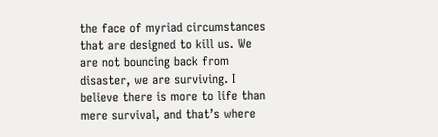the face of myriad circumstances that are designed to kill us. We are not bouncing back from disaster, we are surviving. I believe there is more to life than mere survival, and that’s where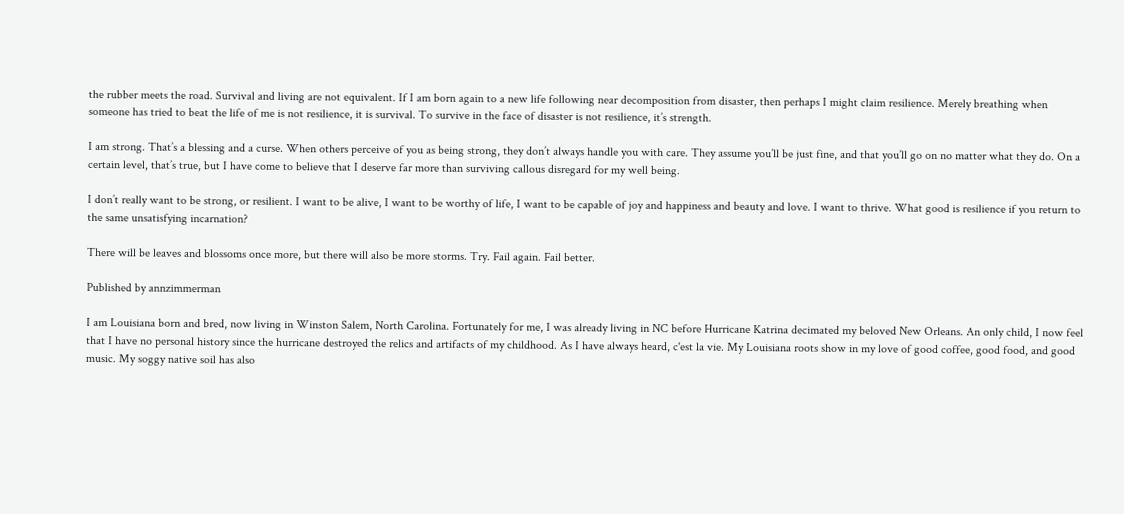the rubber meets the road. Survival and living are not equivalent. If I am born again to a new life following near decomposition from disaster, then perhaps I might claim resilience. Merely breathing when someone has tried to beat the life of me is not resilience, it is survival. To survive in the face of disaster is not resilience, it’s strength.

I am strong. That’s a blessing and a curse. When others perceive of you as being strong, they don’t always handle you with care. They assume you’ll be just fine, and that you’ll go on no matter what they do. On a certain level, that’s true, but I have come to believe that I deserve far more than surviving callous disregard for my well being.

I don’t really want to be strong, or resilient. I want to be alive, I want to be worthy of life, I want to be capable of joy and happiness and beauty and love. I want to thrive. What good is resilience if you return to the same unsatisfying incarnation?

There will be leaves and blossoms once more, but there will also be more storms. Try. Fail again. Fail better.

Published by annzimmerman

I am Louisiana born and bred, now living in Winston Salem, North Carolina. Fortunately for me, I was already living in NC before Hurricane Katrina decimated my beloved New Orleans. An only child, I now feel that I have no personal history since the hurricane destroyed the relics and artifacts of my childhood. As I have always heard, c'est la vie. My Louisiana roots show in my love of good coffee, good food, and good music. My soggy native soil has also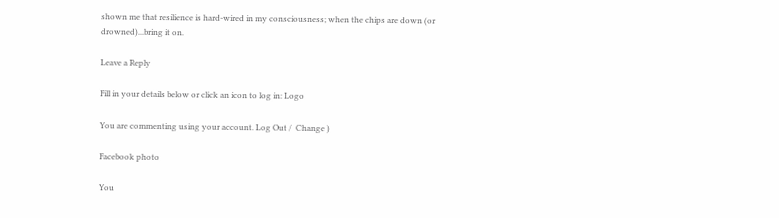shown me that resilience is hard-wired in my consciousness; when the chips are down (or drowned)...bring it on.

Leave a Reply

Fill in your details below or click an icon to log in: Logo

You are commenting using your account. Log Out /  Change )

Facebook photo

You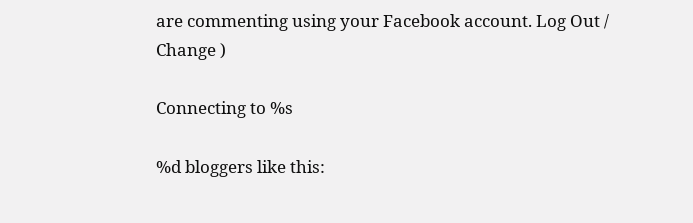are commenting using your Facebook account. Log Out /  Change )

Connecting to %s

%d bloggers like this: